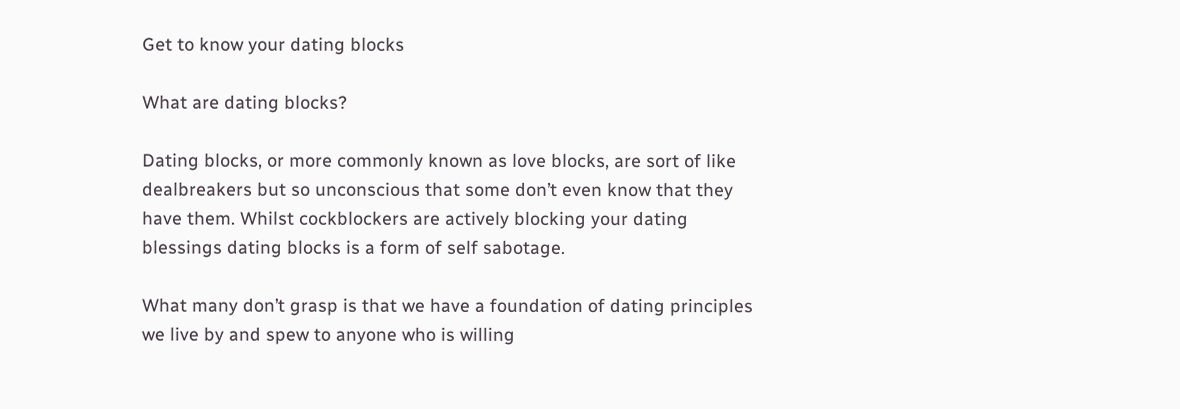Get to know your dating blocks

What are dating blocks?

Dating blocks, or more commonly known as love blocks, are sort of like dealbreakers but so unconscious that some don’t even know that they have them. Whilst cockblockers are actively blocking your dating blessings dating blocks is a form of self sabotage.

What many don’t grasp is that we have a foundation of dating principles we live by and spew to anyone who is willing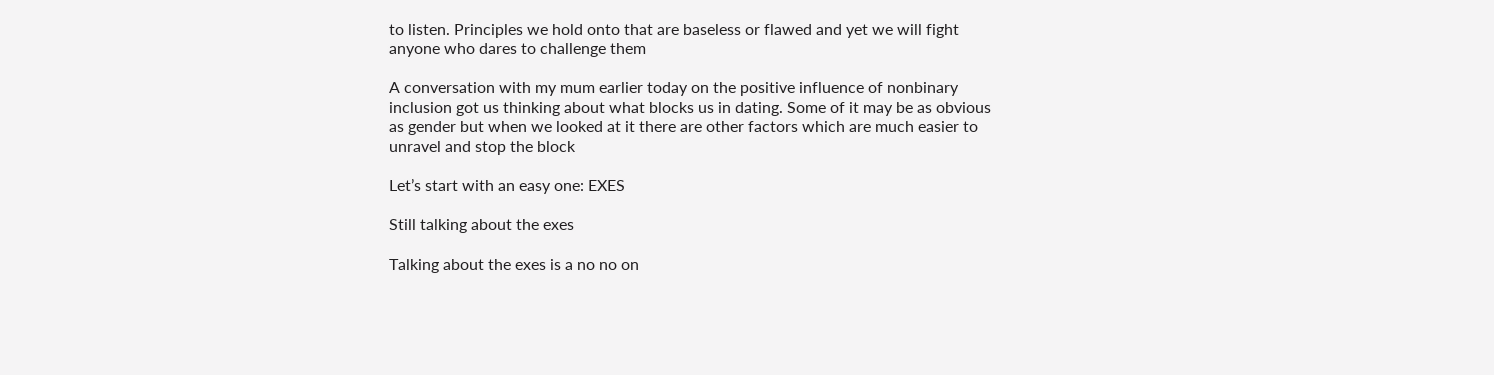to listen. Principles we hold onto that are baseless or flawed and yet we will fight anyone who dares to challenge them

A conversation with my mum earlier today on the positive influence of nonbinary inclusion got us thinking about what blocks us in dating. Some of it may be as obvious as gender but when we looked at it there are other factors which are much easier to unravel and stop the block

Let’s start with an easy one: EXES

Still talking about the exes

Talking about the exes is a no no on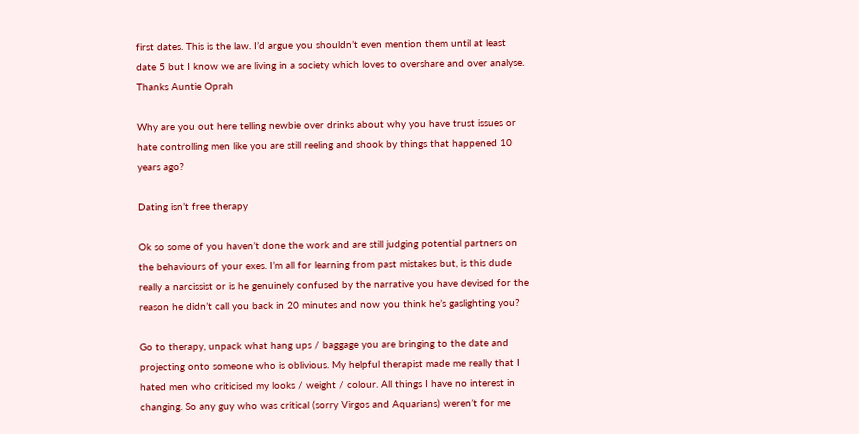first dates. This is the law. I’d argue you shouldn’t even mention them until at least date 5 but I know we are living in a society which loves to overshare and over analyse. Thanks Auntie Oprah

Why are you out here telling newbie over drinks about why you have trust issues or hate controlling men like you are still reeling and shook by things that happened 10 years ago?

Dating isn’t free therapy

Ok so some of you haven’t done the work and are still judging potential partners on the behaviours of your exes. I’m all for learning from past mistakes but, is this dude really a narcissist or is he genuinely confused by the narrative you have devised for the reason he didn’t call you back in 20 minutes and now you think he’s gaslighting you?

Go to therapy, unpack what hang ups / baggage you are bringing to the date and projecting onto someone who is oblivious. My helpful therapist made me really that I hated men who criticised my looks / weight / colour. All things I have no interest in changing. So any guy who was critical (sorry Virgos and Aquarians) weren’t for me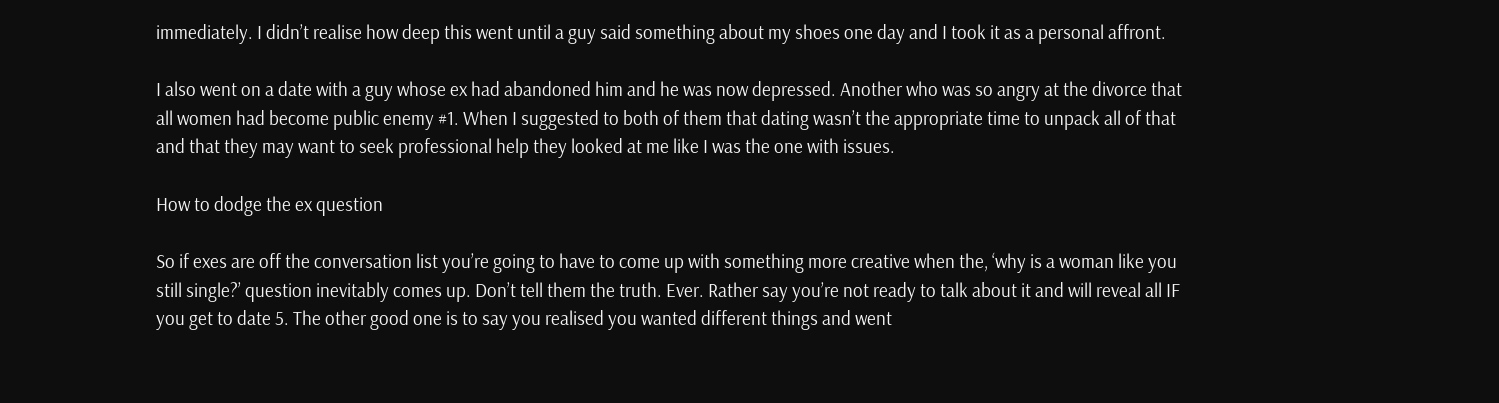immediately. I didn’t realise how deep this went until a guy said something about my shoes one day and I took it as a personal affront.

I also went on a date with a guy whose ex had abandoned him and he was now depressed. Another who was so angry at the divorce that all women had become public enemy #1. When I suggested to both of them that dating wasn’t the appropriate time to unpack all of that and that they may want to seek professional help they looked at me like I was the one with issues.

How to dodge the ex question

So if exes are off the conversation list you’re going to have to come up with something more creative when the, ‘why is a woman like you still single?’ question inevitably comes up. Don’t tell them the truth. Ever. Rather say you’re not ready to talk about it and will reveal all IF you get to date 5. The other good one is to say you realised you wanted different things and went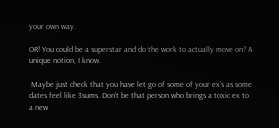your own way.

OR! You could be a superstar and do the work to actually move on? A unique notion, I know.

 Maybe just check that you have let go of some of your ex’s as some dates feel like 3sums. Don’t be that person who brings a toxic ex to a new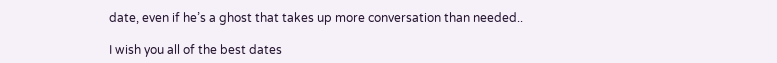date, even if he’s a ghost that takes up more conversation than needed..

I wish you all of the best dates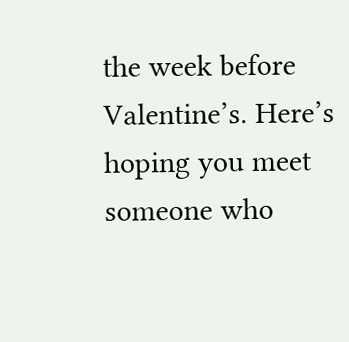the week before Valentine’s. Here’s hoping you meet someone who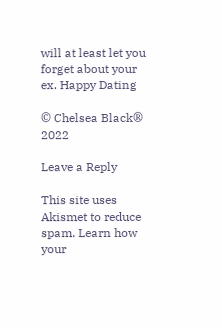will at least let you forget about your ex. Happy Dating

© Chelsea Black® 2022

Leave a Reply

This site uses Akismet to reduce spam. Learn how your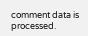comment data is processed.